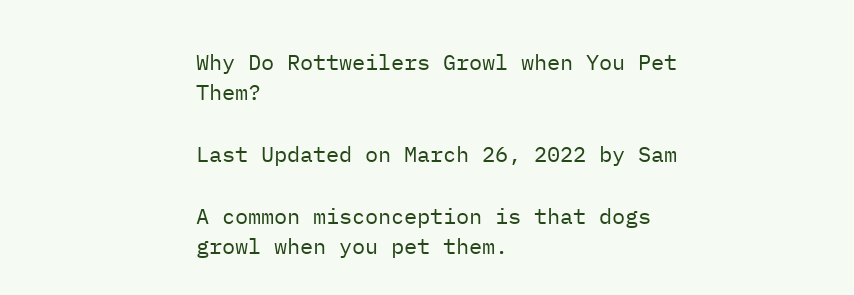Why Do Rottweilers Growl when You Pet Them?

Last Updated on March 26, 2022 by Sam

A common misconception is that dogs growl when you pet them.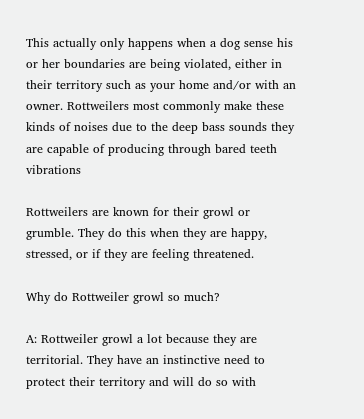This actually only happens when a dog sense his or her boundaries are being violated, either in their territory such as your home and/or with an owner. Rottweilers most commonly make these kinds of noises due to the deep bass sounds they are capable of producing through bared teeth vibrations

Rottweilers are known for their growl or grumble. They do this when they are happy, stressed, or if they are feeling threatened.

Why do Rottweiler growl so much?

A: Rottweiler growl a lot because they are territorial. They have an instinctive need to protect their territory and will do so with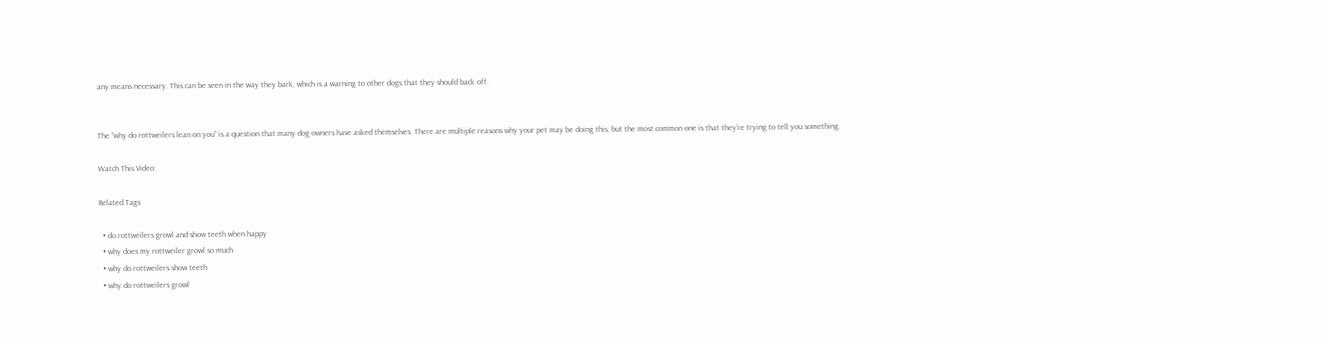any means necessary. This can be seen in the way they bark, which is a warning to other dogs that they should back off.


The “why do rottweilers lean on you” is a question that many dog owners have asked themselves. There are multiple reasons why your pet may be doing this, but the most common one is that they’re trying to tell you something.

Watch This Video:

Related Tags

  • do rottweilers growl and show teeth when happy
  • why does my rottweiler growl so much
  • why do rottweilers show teeth
  • why do rottweilers growl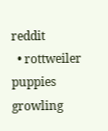reddit
  • rottweiler puppies growling